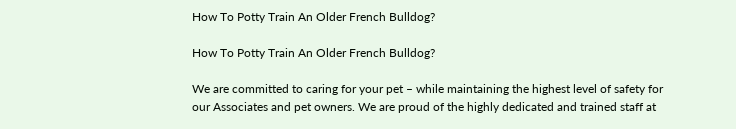How To Potty Train An Older French Bulldog?

How To Potty Train An Older French Bulldog?

We are committed to caring for your pet – while maintaining the highest level of safety for our Associates and pet owners. We are proud of the highly dedicated and trained staff at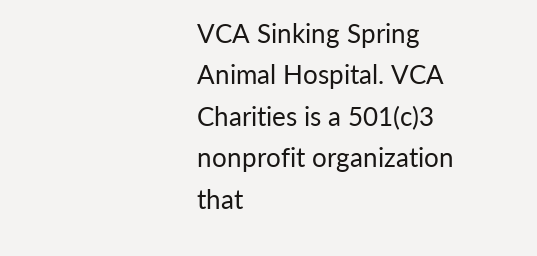VCA Sinking Spring Animal Hospital. VCA Charities is a 501(c)3 nonprofit organization that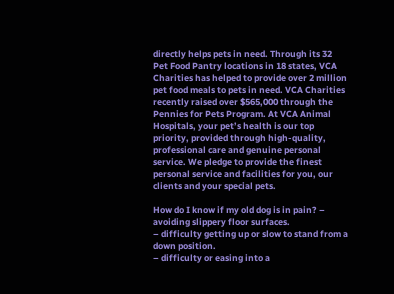directly helps pets in need. Through its 32 Pet Food Pantry locations in 18 states, VCA Charities has helped to provide over 2 million pet food meals to pets in need. VCA Charities recently raised over $565,000 through the Pennies for Pets Program. At VCA Animal Hospitals, your pet’s health is our top priority, provided through high-quality, professional care and genuine personal service. We pledge to provide the finest personal service and facilities for you, our clients and your special pets.

How do I know if my old dog is in pain? – avoiding slippery floor surfaces.
– difficulty getting up or slow to stand from a down position.
– difficulty or easing into a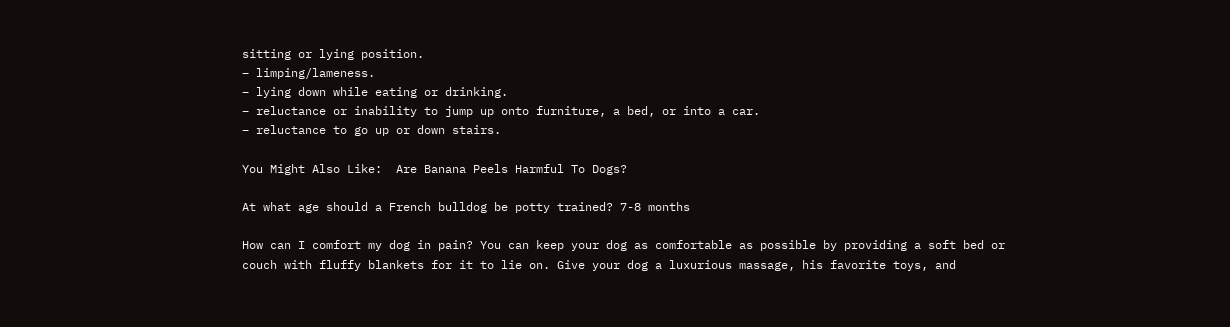sitting or lying position.
– limping/lameness.
– lying down while eating or drinking.
– reluctance or inability to jump up onto furniture, a bed, or into a car.
– reluctance to go up or down stairs.

You Might Also Like:  Are Banana Peels Harmful To Dogs?

At what age should a French bulldog be potty trained? 7-8 months

How can I comfort my dog in pain? You can keep your dog as comfortable as possible by providing a soft bed or couch with fluffy blankets for it to lie on. Give your dog a luxurious massage, his favorite toys, and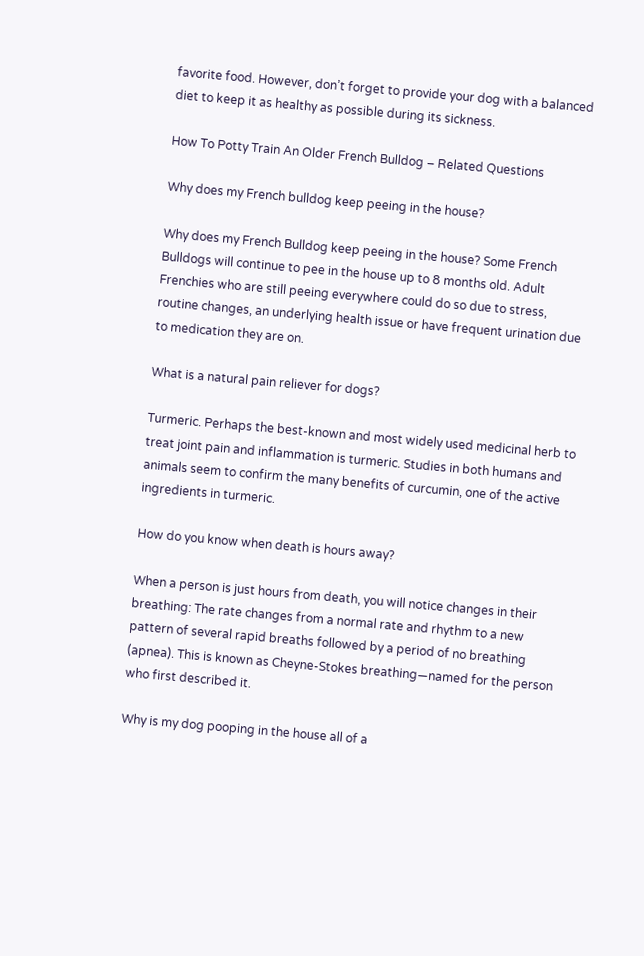favorite food. However, don’t forget to provide your dog with a balanced diet to keep it as healthy as possible during its sickness.

How To Potty Train An Older French Bulldog – Related Questions

Why does my French bulldog keep peeing in the house?

Why does my French Bulldog keep peeing in the house? Some French Bulldogs will continue to pee in the house up to 8 months old. Adult Frenchies who are still peeing everywhere could do so due to stress, routine changes, an underlying health issue or have frequent urination due to medication they are on.

What is a natural pain reliever for dogs?

Turmeric. Perhaps the best-known and most widely used medicinal herb to treat joint pain and inflammation is turmeric. Studies in both humans and animals seem to confirm the many benefits of curcumin, one of the active ingredients in turmeric.

How do you know when death is hours away?

When a person is just hours from death, you will notice changes in their breathing: The rate changes from a normal rate and rhythm to a new pattern of several rapid breaths followed by a period of no breathing (apnea). This is known as Cheyne-Stokes breathing—named for the person who first described it.

Why is my dog pooping in the house all of a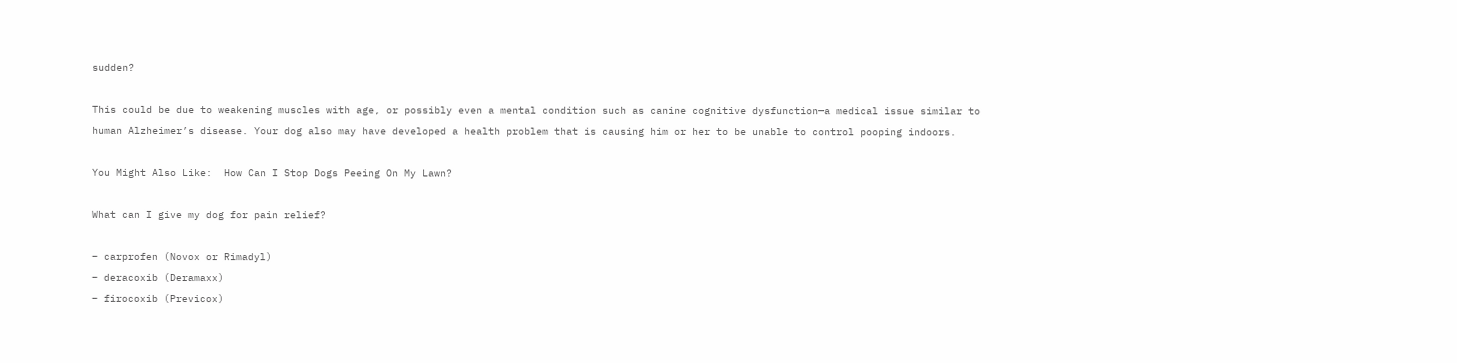sudden?

This could be due to weakening muscles with age, or possibly even a mental condition such as canine cognitive dysfunction—a medical issue similar to human Alzheimer’s disease. Your dog also may have developed a health problem that is causing him or her to be unable to control pooping indoors.

You Might Also Like:  How Can I Stop Dogs Peeing On My Lawn?

What can I give my dog for pain relief?

– carprofen (Novox or Rimadyl)
– deracoxib (Deramaxx)
– firocoxib (Previcox)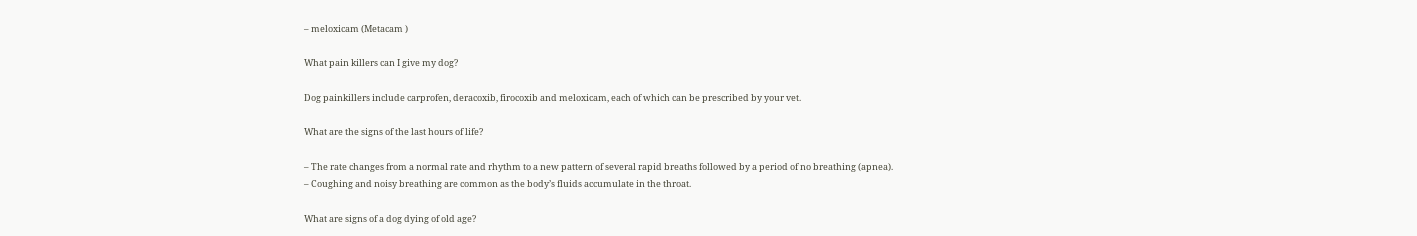– meloxicam (Metacam )

What pain killers can I give my dog?

Dog painkillers include carprofen, deracoxib, firocoxib and meloxicam, each of which can be prescribed by your vet.

What are the signs of the last hours of life?

– The rate changes from a normal rate and rhythm to a new pattern of several rapid breaths followed by a period of no breathing (apnea).
– Coughing and noisy breathing are common as the body’s fluids accumulate in the throat.

What are signs of a dog dying of old age?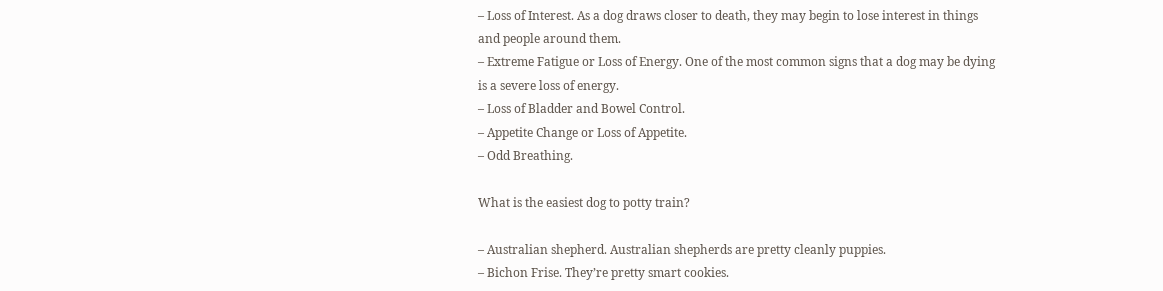– Loss of Interest. As a dog draws closer to death, they may begin to lose interest in things and people around them.
– Extreme Fatigue or Loss of Energy. One of the most common signs that a dog may be dying is a severe loss of energy.
– Loss of Bladder and Bowel Control.
– Appetite Change or Loss of Appetite.
– Odd Breathing.

What is the easiest dog to potty train?

– Australian shepherd. Australian shepherds are pretty cleanly puppies.
– Bichon Frise. They’re pretty smart cookies.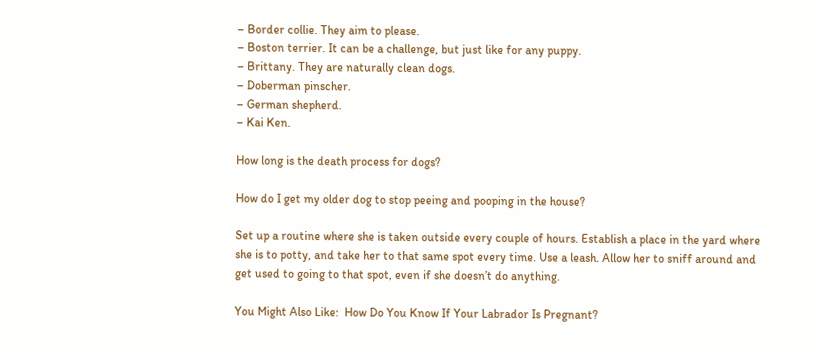– Border collie. They aim to please.
– Boston terrier. It can be a challenge, but just like for any puppy.
– Brittany. They are naturally clean dogs.
– Doberman pinscher.
– German shepherd.
– Kai Ken.

How long is the death process for dogs?

How do I get my older dog to stop peeing and pooping in the house?

Set up a routine where she is taken outside every couple of hours. Establish a place in the yard where she is to potty, and take her to that same spot every time. Use a leash. Allow her to sniff around and get used to going to that spot, even if she doesn’t do anything.

You Might Also Like:  How Do You Know If Your Labrador Is Pregnant?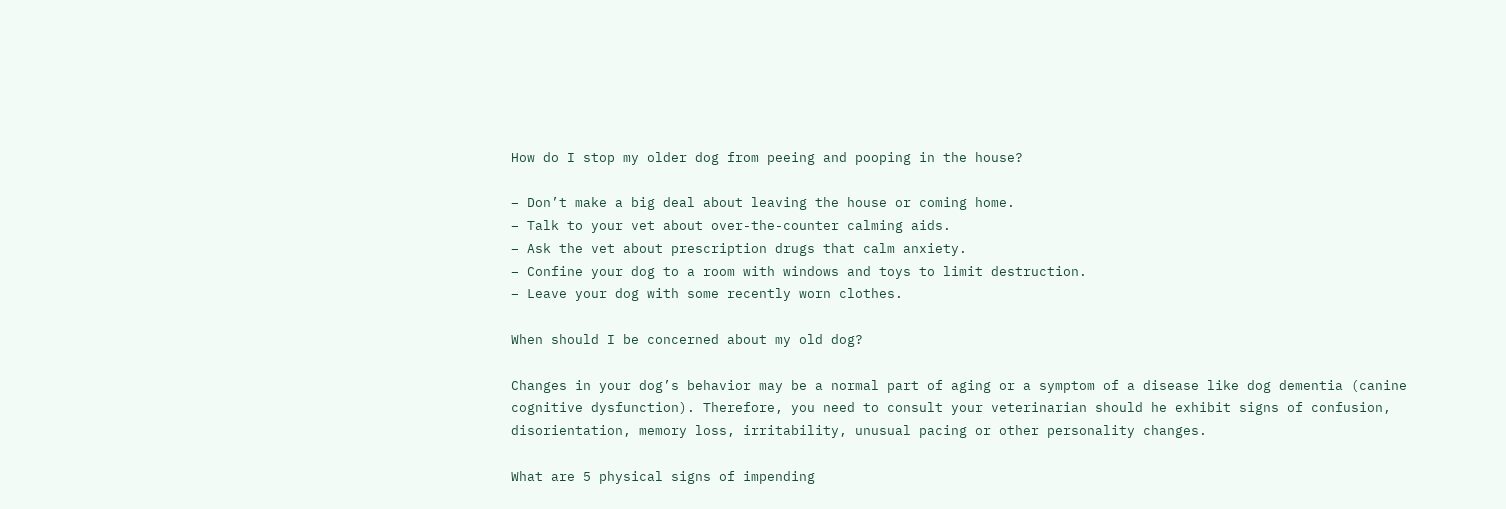How do I stop my older dog from peeing and pooping in the house?

– Don’t make a big deal about leaving the house or coming home.
– Talk to your vet about over-the-counter calming aids.
– Ask the vet about prescription drugs that calm anxiety.
– Confine your dog to a room with windows and toys to limit destruction.
– Leave your dog with some recently worn clothes.

When should I be concerned about my old dog?

Changes in your dog’s behavior may be a normal part of aging or a symptom of a disease like dog dementia (canine cognitive dysfunction). Therefore, you need to consult your veterinarian should he exhibit signs of confusion, disorientation, memory loss, irritability, unusual pacing or other personality changes.

What are 5 physical signs of impending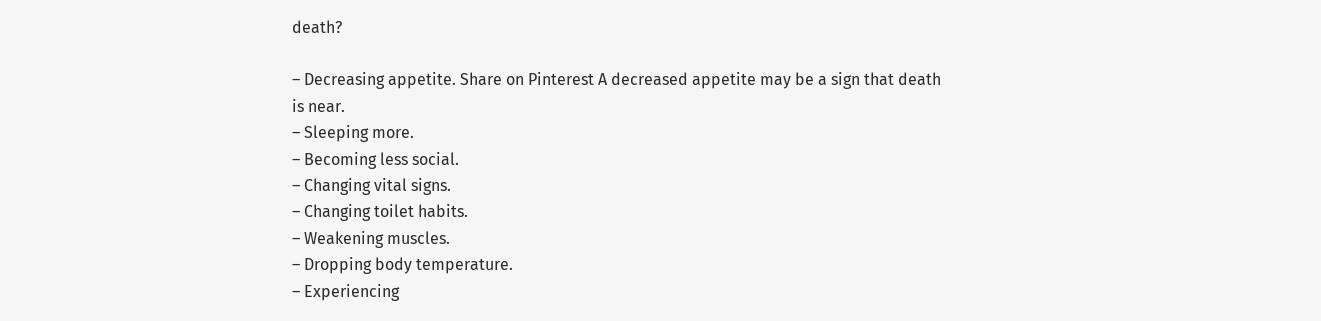death?

– Decreasing appetite. Share on Pinterest A decreased appetite may be a sign that death is near.
– Sleeping more.
– Becoming less social.
– Changing vital signs.
– Changing toilet habits.
– Weakening muscles.
– Dropping body temperature.
– Experiencing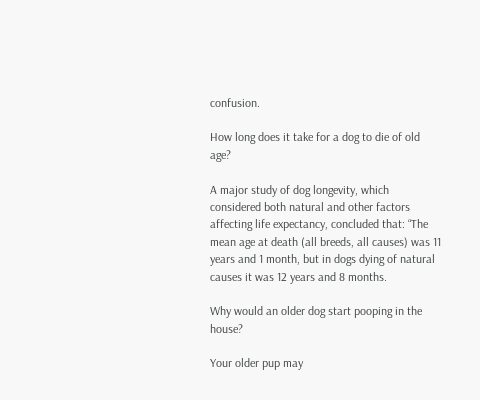confusion.

How long does it take for a dog to die of old age?

A major study of dog longevity, which considered both natural and other factors affecting life expectancy, concluded that: “The mean age at death (all breeds, all causes) was 11 years and 1 month, but in dogs dying of natural causes it was 12 years and 8 months.

Why would an older dog start pooping in the house?

Your older pup may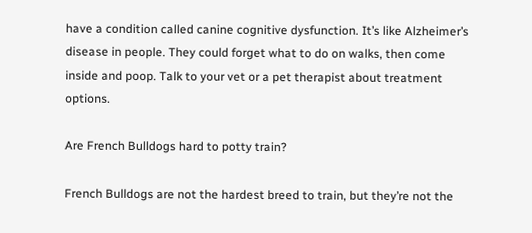have a condition called canine cognitive dysfunction. It’s like Alzheimer’s disease in people. They could forget what to do on walks, then come inside and poop. Talk to your vet or a pet therapist about treatment options.

Are French Bulldogs hard to potty train?

French Bulldogs are not the hardest breed to train, but they’re not the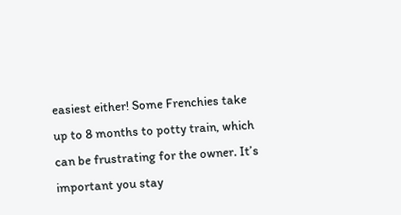easiest either! Some Frenchies take up to 8 months to potty train, which can be frustrating for the owner. It’s important you stay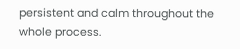persistent and calm throughout the whole process.